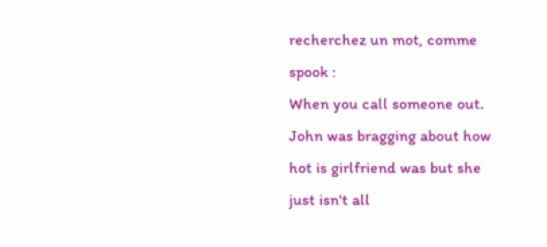recherchez un mot, comme spook :
When you call someone out.
John was bragging about how hot is girlfriend was but she just isn't all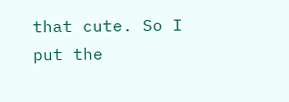that cute. So I put the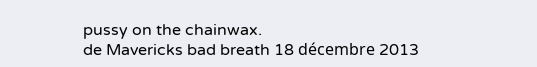pussy on the chainwax.
de Mavericks bad breath 18 décembre 2013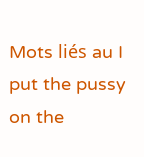Mots liés au I put the pussy on the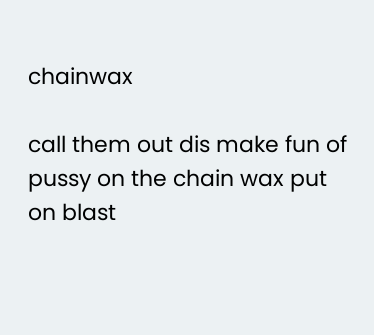chainwax

call them out dis make fun of pussy on the chain wax put on blast